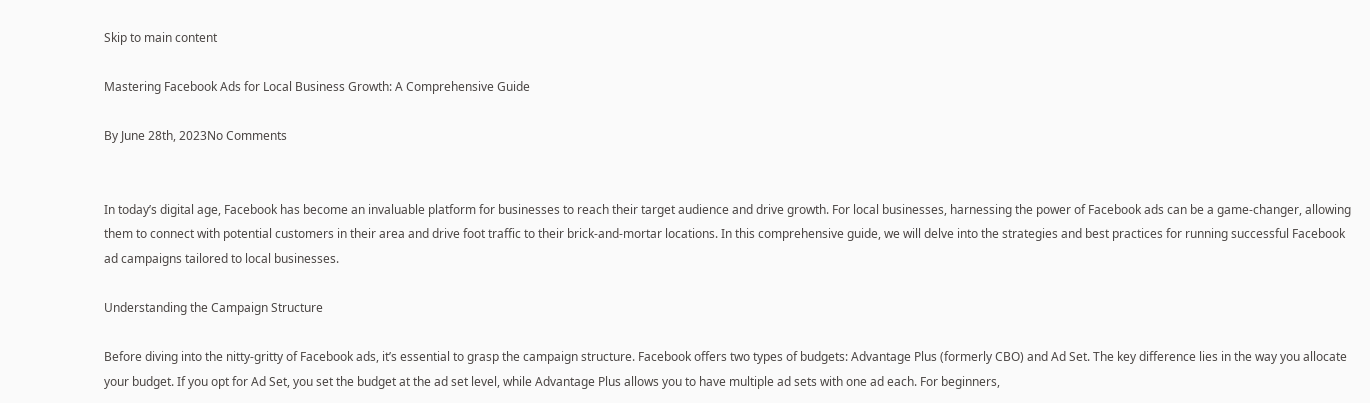Skip to main content

Mastering Facebook Ads for Local Business Growth: A Comprehensive Guide

By June 28th, 2023No Comments


In today’s digital age, Facebook has become an invaluable platform for businesses to reach their target audience and drive growth. For local businesses, harnessing the power of Facebook ads can be a game-changer, allowing them to connect with potential customers in their area and drive foot traffic to their brick-and-mortar locations. In this comprehensive guide, we will delve into the strategies and best practices for running successful Facebook ad campaigns tailored to local businesses.

Understanding the Campaign Structure

Before diving into the nitty-gritty of Facebook ads, it’s essential to grasp the campaign structure. Facebook offers two types of budgets: Advantage Plus (formerly CBO) and Ad Set. The key difference lies in the way you allocate your budget. If you opt for Ad Set, you set the budget at the ad set level, while Advantage Plus allows you to have multiple ad sets with one ad each. For beginners,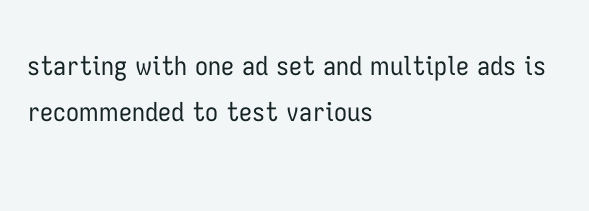starting with one ad set and multiple ads is recommended to test various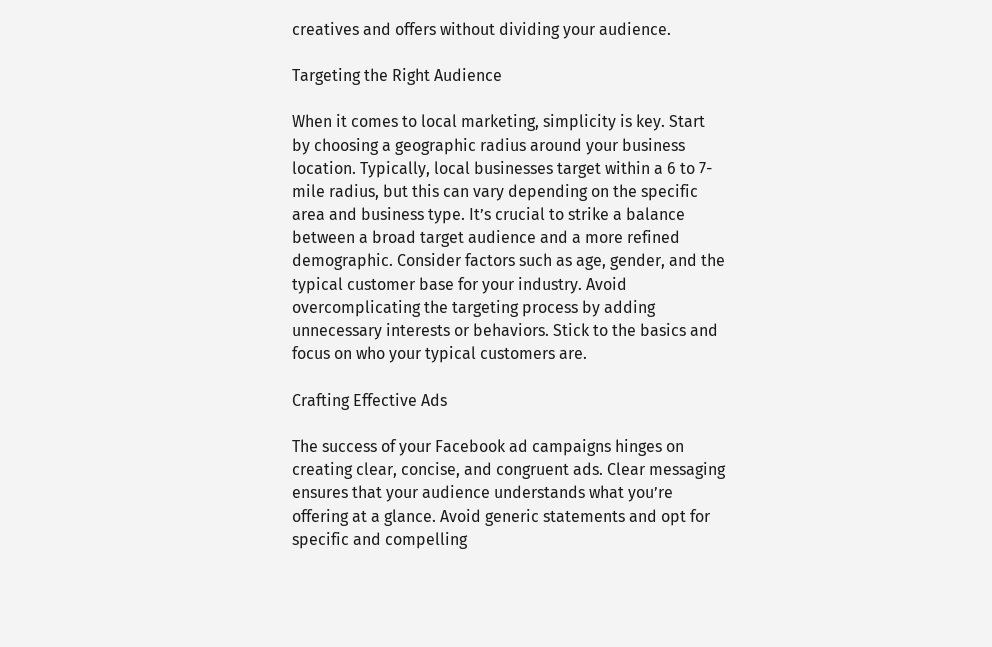creatives and offers without dividing your audience.

Targeting the Right Audience

When it comes to local marketing, simplicity is key. Start by choosing a geographic radius around your business location. Typically, local businesses target within a 6 to 7-mile radius, but this can vary depending on the specific area and business type. It’s crucial to strike a balance between a broad target audience and a more refined demographic. Consider factors such as age, gender, and the typical customer base for your industry. Avoid overcomplicating the targeting process by adding unnecessary interests or behaviors. Stick to the basics and focus on who your typical customers are.

Crafting Effective Ads

The success of your Facebook ad campaigns hinges on creating clear, concise, and congruent ads. Clear messaging ensures that your audience understands what you’re offering at a glance. Avoid generic statements and opt for specific and compelling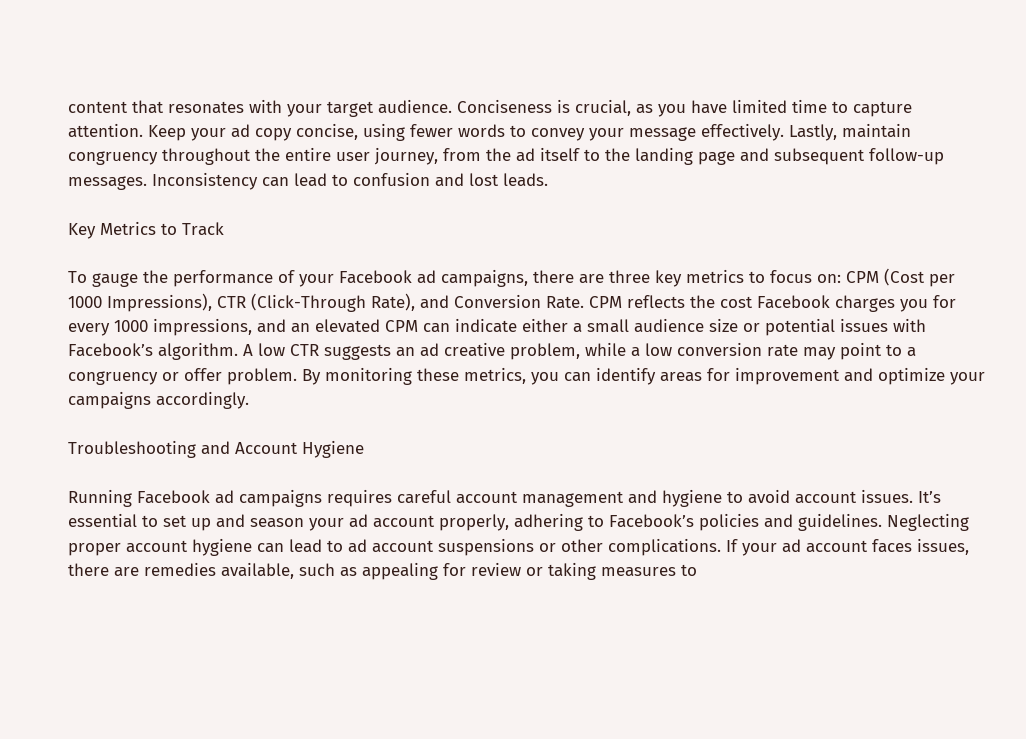content that resonates with your target audience. Conciseness is crucial, as you have limited time to capture attention. Keep your ad copy concise, using fewer words to convey your message effectively. Lastly, maintain congruency throughout the entire user journey, from the ad itself to the landing page and subsequent follow-up messages. Inconsistency can lead to confusion and lost leads.

Key Metrics to Track

To gauge the performance of your Facebook ad campaigns, there are three key metrics to focus on: CPM (Cost per 1000 Impressions), CTR (Click-Through Rate), and Conversion Rate. CPM reflects the cost Facebook charges you for every 1000 impressions, and an elevated CPM can indicate either a small audience size or potential issues with Facebook’s algorithm. A low CTR suggests an ad creative problem, while a low conversion rate may point to a congruency or offer problem. By monitoring these metrics, you can identify areas for improvement and optimize your campaigns accordingly.

Troubleshooting and Account Hygiene

Running Facebook ad campaigns requires careful account management and hygiene to avoid account issues. It’s essential to set up and season your ad account properly, adhering to Facebook’s policies and guidelines. Neglecting proper account hygiene can lead to ad account suspensions or other complications. If your ad account faces issues, there are remedies available, such as appealing for review or taking measures to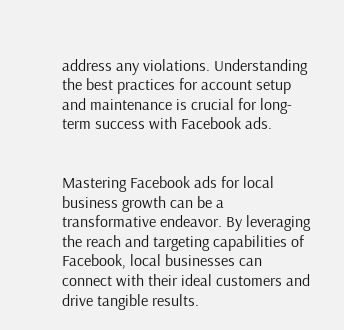address any violations. Understanding the best practices for account setup and maintenance is crucial for long-term success with Facebook ads.


Mastering Facebook ads for local business growth can be a transformative endeavor. By leveraging the reach and targeting capabilities of Facebook, local businesses can connect with their ideal customers and drive tangible results.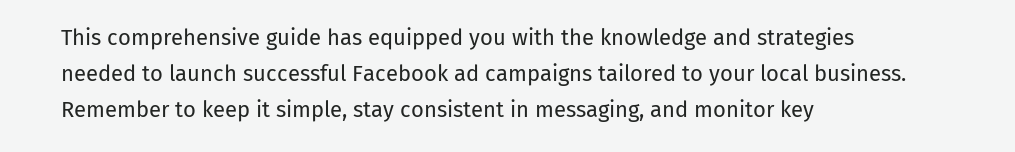This comprehensive guide has equipped you with the knowledge and strategies needed to launch successful Facebook ad campaigns tailored to your local business. Remember to keep it simple, stay consistent in messaging, and monitor key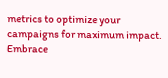metrics to optimize your campaigns for maximum impact. Embrace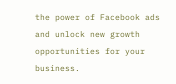the power of Facebook ads and unlock new growth opportunities for your business.